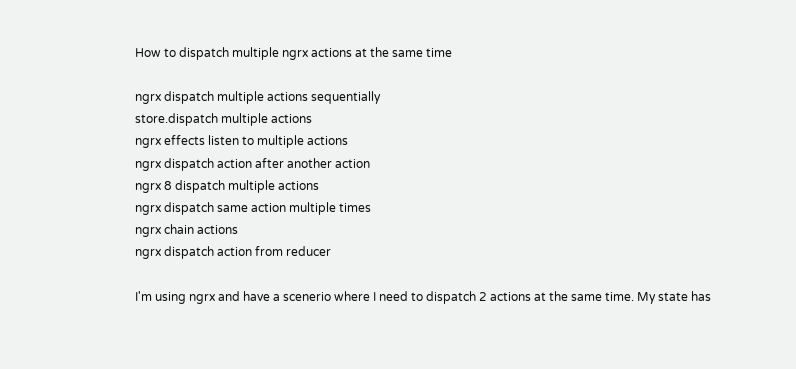How to dispatch multiple ngrx actions at the same time

ngrx dispatch multiple actions sequentially
store.dispatch multiple actions
ngrx effects listen to multiple actions
ngrx dispatch action after another action
ngrx 8 dispatch multiple actions
ngrx dispatch same action multiple times
ngrx chain actions
ngrx dispatch action from reducer

I'm using ngrx and have a scenerio where I need to dispatch 2 actions at the same time. My state has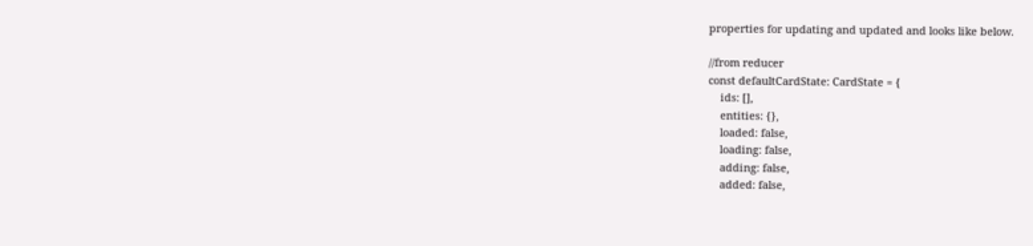properties for updating and updated and looks like below.

//from reducer
const defaultCardState: CardState = {
    ids: [],
    entities: {},
    loaded: false,
    loading: false,
    adding: false,
    added: false,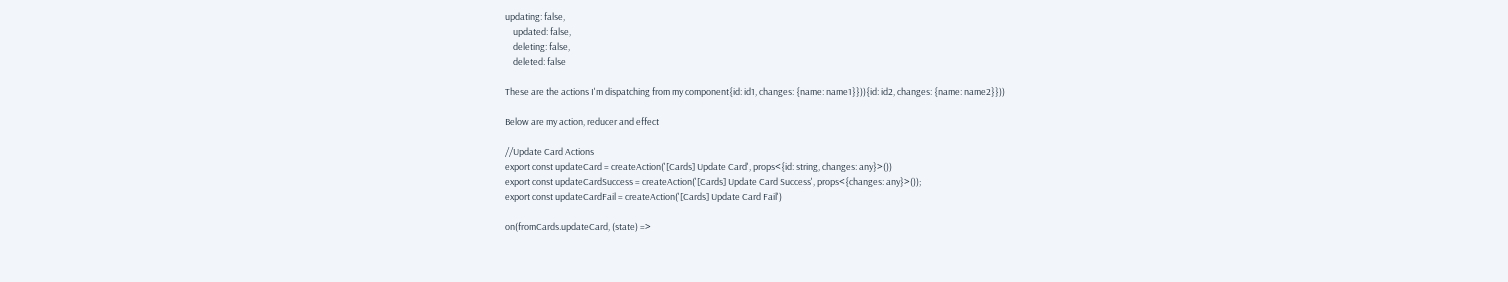updating: false,
    updated: false,
    deleting: false,
    deleted: false

These are the actions I'm dispatching from my component{id: id1, changes: {name: name1}})){id: id2, changes: {name: name2}}))

Below are my action, reducer and effect

//Update Card Actions
export const updateCard = createAction('[Cards] Update Card', props<{id: string, changes: any}>())
export const updateCardSuccess = createAction('[Cards] Update Card Success', props<{changes: any}>());
export const updateCardFail = createAction('[Cards] Update Card Fail')

on(fromCards.updateCard, (state) =>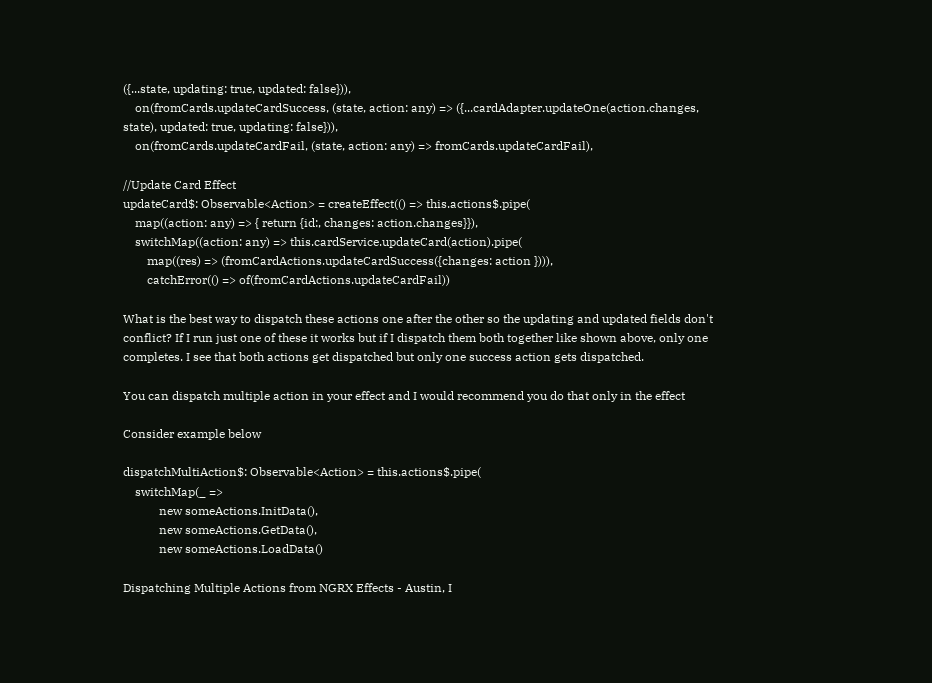({...state, updating: true, updated: false})),
    on(fromCards.updateCardSuccess, (state, action: any) => ({...cardAdapter.updateOne(action.changes, state), updated: true, updating: false})),
    on(fromCards.updateCardFail, (state, action: any) => fromCards.updateCardFail),

//Update Card Effect
updateCard$: Observable<Action> = createEffect(() => this.actions$.pipe(
    map((action: any) => { return {id:, changes: action.changes}}),
    switchMap((action: any) => this.cardService.updateCard(action).pipe(
        map((res) => (fromCardActions.updateCardSuccess({changes: action }))),
        catchError(() => of(fromCardActions.updateCardFail))

What is the best way to dispatch these actions one after the other so the updating and updated fields don't conflict? If I run just one of these it works but if I dispatch them both together like shown above, only one completes. I see that both actions get dispatched but only one success action gets dispatched.

You can dispatch multiple action in your effect and I would recommend you do that only in the effect

Consider example below

dispatchMultiAction$: Observable<Action> = this.actions$.pipe(
    switchMap(_ =>
            new someActions.InitData(),
            new someActions.GetData(),
            new someActions.LoadData()

Dispatching Multiple Actions from NGRX Effects - Austin, I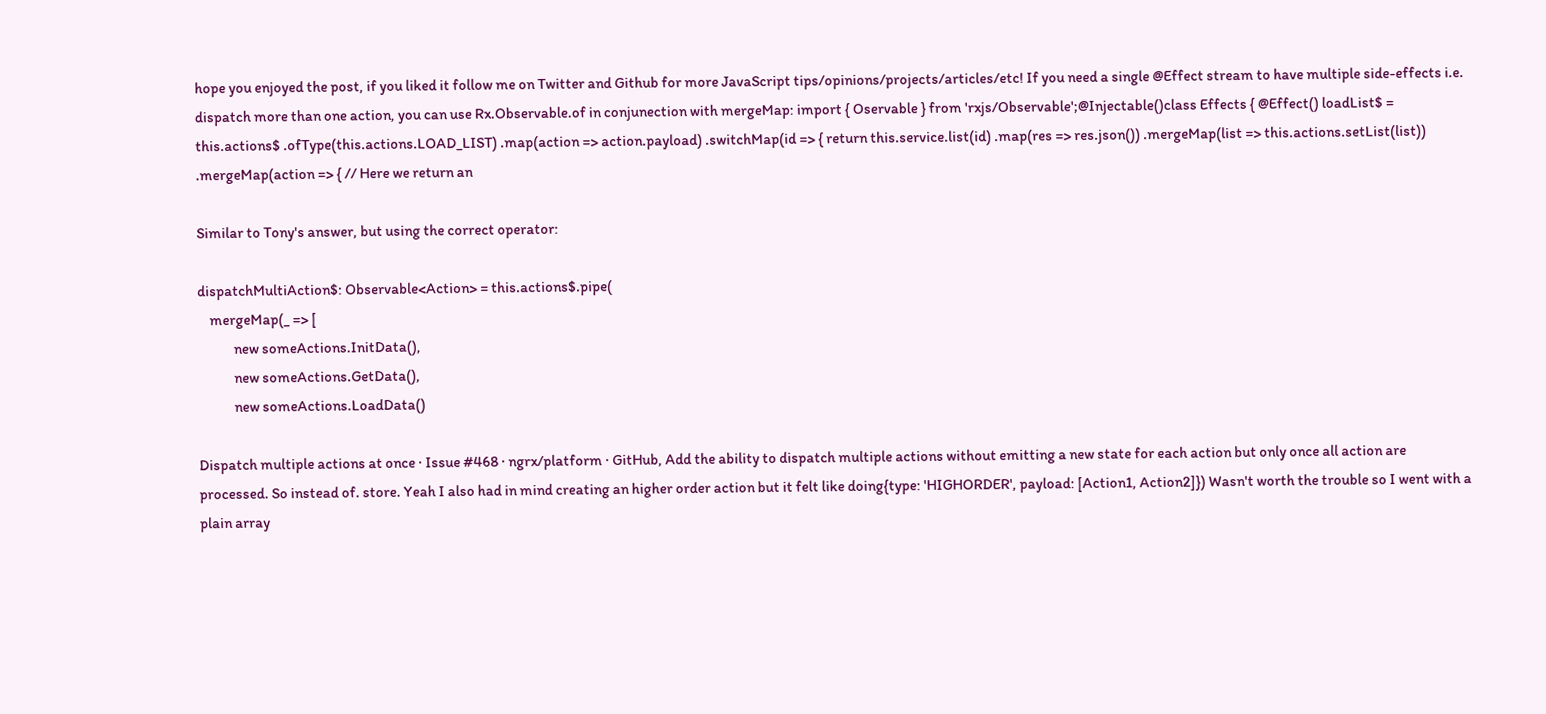hope you enjoyed the post, if you liked it follow me on Twitter and Github for more JavaScript tips/opinions/projects/articles/etc! If you need a single @Effect stream to have multiple side-effects i.e. dispatch more than one action, you can use Rx.Observable.of in conjunection with mergeMap: import { Oservable } from 'rxjs/Observable';@Injectable()class Effects { @Effect() loadList$ = this.actions$ .ofType(this.actions.LOAD_LIST) .map(action => action.payload) .switchMap(id => { return this.service.list(id) .map(res => res.json()) .mergeMap(list => this.actions.setList(list)) .mergeMap(action => { // Here we return an

Similar to Tony's answer, but using the correct operator:

dispatchMultiAction$: Observable<Action> = this.actions$.pipe(
    mergeMap(_ => [
            new someActions.InitData(),
            new someActions.GetData(),
            new someActions.LoadData()

Dispatch multiple actions at once · Issue #468 · ngrx/platform · GitHub, Add the ability to dispatch multiple actions without emitting a new state for each action but only once all action are processed. So instead of. store. Yeah I also had in mind creating an higher order action but it felt like doing{type: 'HIGHORDER', payload: [Action1, Action2]}) Wasn't worth the trouble so I went with a plain array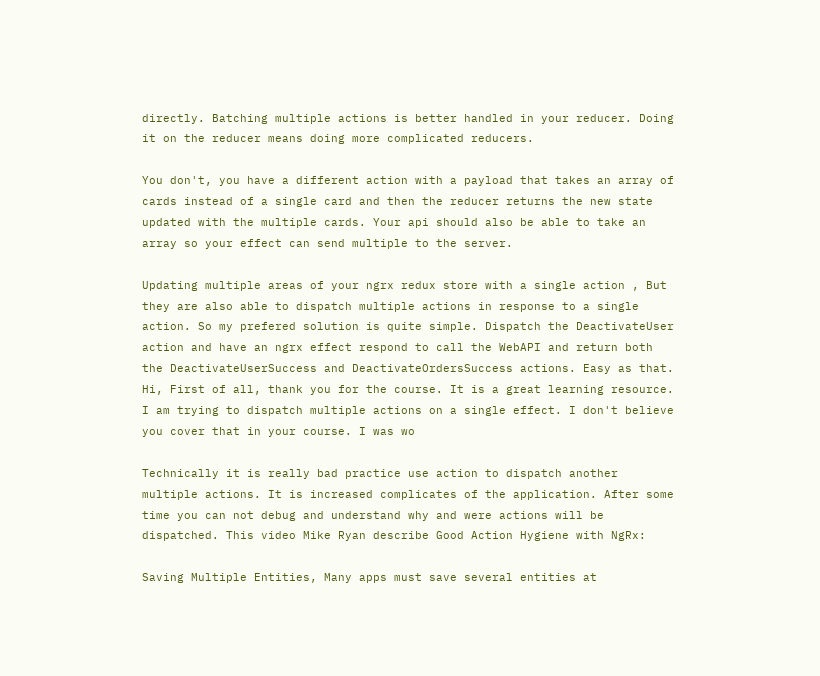directly. Batching multiple actions is better handled in your reducer. Doing it on the reducer means doing more complicated reducers.

You don't, you have a different action with a payload that takes an array of cards instead of a single card and then the reducer returns the new state updated with the multiple cards. Your api should also be able to take an array so your effect can send multiple to the server.

Updating multiple areas of your ngrx redux store with a single action , But they are also able to dispatch multiple actions in response to a single action. So my prefered solution is quite simple. Dispatch the DeactivateUser action and have an ngrx effect respond to call the WebAPI and return both the DeactivateUserSuccess and DeactivateOrdersSuccess actions. Easy as that. Hi, First of all, thank you for the course. It is a great learning resource. I am trying to dispatch multiple actions on a single effect. I don't believe you cover that in your course. I was wo

Technically it is really bad practice use action to dispatch another multiple actions. It is increased complicates of the application. After some time you can not debug and understand why and were actions will be dispatched. This video Mike Ryan describe Good Action Hygiene with NgRx:

Saving Multiple Entities, Many apps must save several entities at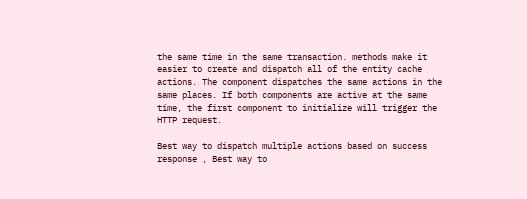the same time in the same transaction. methods make it easier to create and dispatch all of the entity cache actions. The component dispatches the same actions in the same places. If both components are active at the same time, the first component to initialize will trigger the HTTP request.

Best way to dispatch multiple actions based on success response , Best way to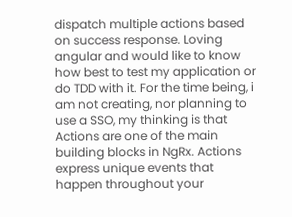dispatch multiple actions based on success response. Loving angular and would like to know how best to test my application or do TDD with it. For the time being, i am not creating, nor planning to use a SSO, my thinking is that  Actions are one of the main building blocks in NgRx. Actions express unique events that happen throughout your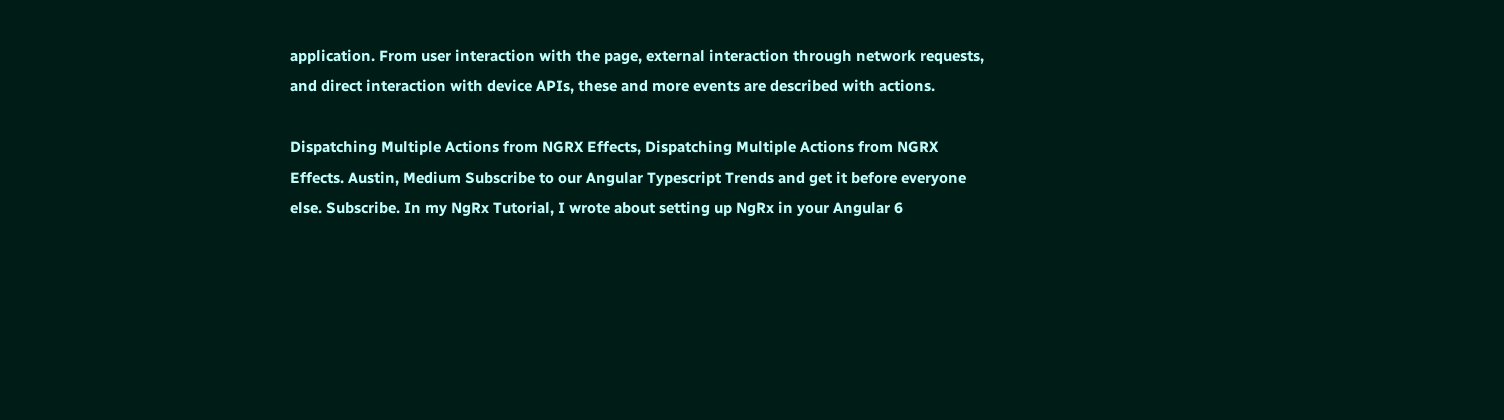application. From user interaction with the page, external interaction through network requests, and direct interaction with device APIs, these and more events are described with actions.

Dispatching Multiple Actions from NGRX Effects, Dispatching Multiple Actions from NGRX Effects. Austin, Medium Subscribe to our Angular Typescript Trends and get it before everyone else. Subscribe. In my NgRx Tutorial, I wrote about setting up NgRx in your Angular 6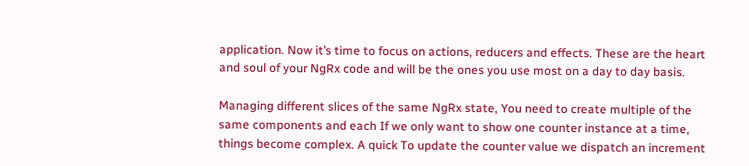application. Now it’s time to focus on actions, reducers and effects. These are the heart and soul of your NgRx code and will be the ones you use most on a day to day basis.

Managing different slices of the same NgRx state, You need to create multiple of the same components and each If we only want to show one counter instance at a time, things become complex. A quick To update the counter value we dispatch an increment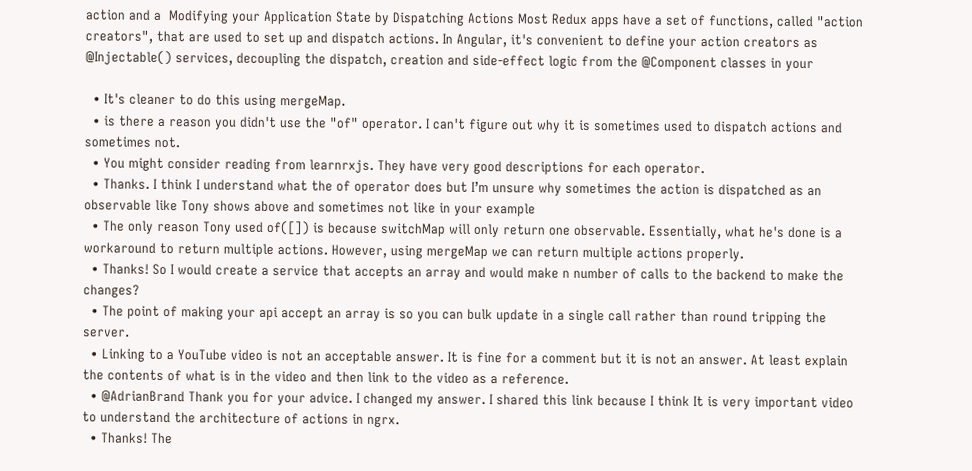action and a  Modifying your Application State by Dispatching Actions Most Redux apps have a set of functions, called "action creators", that are used to set up and dispatch actions. In Angular, it's convenient to define your action creators as @Injectable() services, decoupling the dispatch, creation and side-effect logic from the @Component classes in your

  • It's cleaner to do this using mergeMap.
  • is there a reason you didn't use the "of" operator. I can't figure out why it is sometimes used to dispatch actions and sometimes not.
  • You might consider reading from learnrxjs. They have very good descriptions for each operator.
  • Thanks. I think I understand what the of operator does but I’m unsure why sometimes the action is dispatched as an observable like Tony shows above and sometimes not like in your example
  • The only reason Tony used of([]) is because switchMap will only return one observable. Essentially, what he's done is a workaround to return multiple actions. However, using mergeMap we can return multiple actions properly.
  • Thanks! So I would create a service that accepts an array and would make n number of calls to the backend to make the changes?
  • The point of making your api accept an array is so you can bulk update in a single call rather than round tripping the server.
  • Linking to a YouTube video is not an acceptable answer. It is fine for a comment but it is not an answer. At least explain the contents of what is in the video and then link to the video as a reference.
  • @AdrianBrand Thank you for your advice. I changed my answer. I shared this link because I think It is very important video to understand the architecture of actions in ngrx.
  • Thanks! The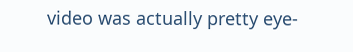video was actually pretty eye-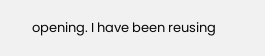opening. I have been reusing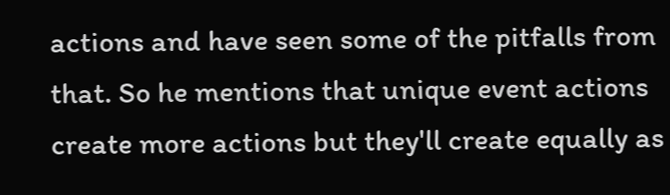actions and have seen some of the pitfalls from that. So he mentions that unique event actions create more actions but they'll create equally as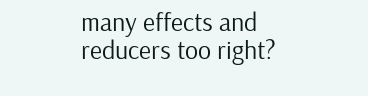many effects and reducers too right?